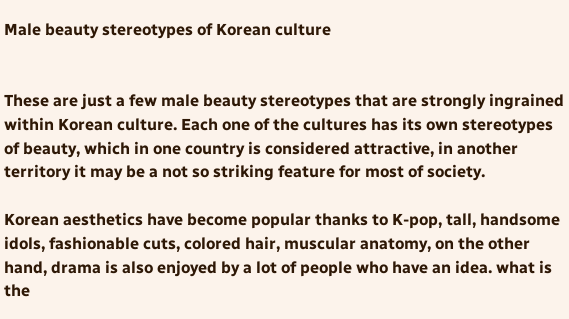Male beauty stereotypes of Korean culture


These are just a few male beauty stereotypes that are strongly ingrained within Korean culture. Each one of the cultures has its own stereotypes of beauty, which in one country is considered attractive, in another territory it may be a not so striking feature for most of society.

Korean aesthetics have become popular thanks to K-pop, tall, handsome idols, fashionable cuts, colored hair, muscular anatomy, on the other hand, drama is also enjoyed by a lot of people who have an idea. what is the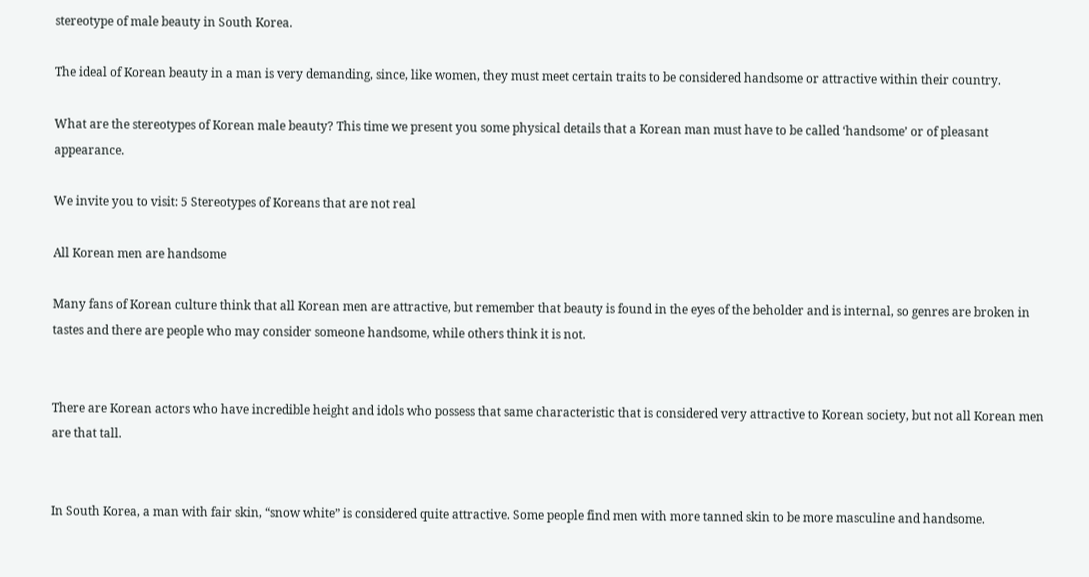stereotype of male beauty in South Korea.

The ideal of Korean beauty in a man is very demanding, since, like women, they must meet certain traits to be considered handsome or attractive within their country.

What are the stereotypes of Korean male beauty? This time we present you some physical details that a Korean man must have to be called ‘handsome’ or of pleasant appearance.

We invite you to visit: 5 Stereotypes of Koreans that are not real

All Korean men are handsome

Many fans of Korean culture think that all Korean men are attractive, but remember that beauty is found in the eyes of the beholder and is internal, so genres are broken in tastes and there are people who may consider someone handsome, while others think it is not.


There are Korean actors who have incredible height and idols who possess that same characteristic that is considered very attractive to Korean society, but not all Korean men are that tall.


In South Korea, a man with fair skin, “snow white” is considered quite attractive. Some people find men with more tanned skin to be more masculine and handsome.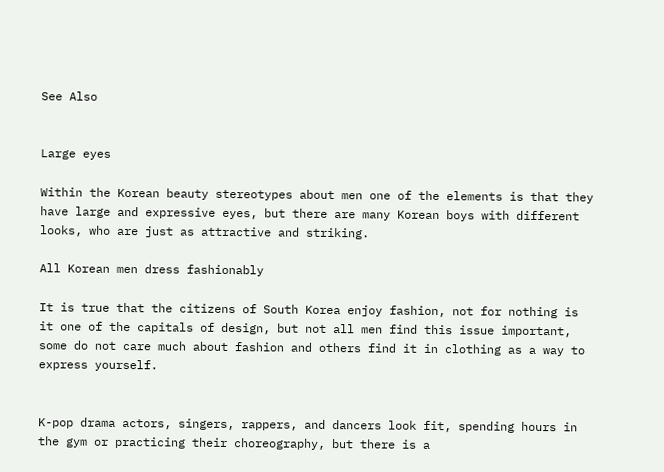See Also


Large eyes

Within the Korean beauty stereotypes about men one of the elements is that they have large and expressive eyes, but there are many Korean boys with different looks, who are just as attractive and striking.

All Korean men dress fashionably

It is true that the citizens of South Korea enjoy fashion, not for nothing is it one of the capitals of design, but not all men find this issue important, some do not care much about fashion and others find it in clothing as a way to express yourself.


K-pop drama actors, singers, rappers, and dancers look fit, spending hours in the gym or practicing their choreography, but there is a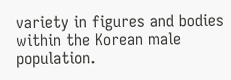variety in figures and bodies within the Korean male population.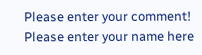Please enter your comment!
Please enter your name here